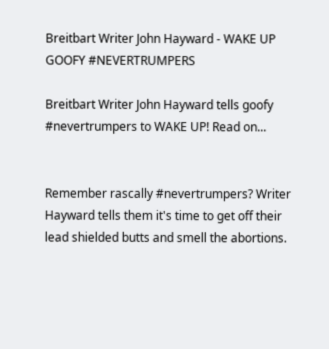Breitbart Writer John Hayward - WAKE UP GOOFY #NEVERTRUMPERS

Breitbart Writer John Hayward tells goofy #nevertrumpers to WAKE UP! Read on...


Remember rascally #nevertrumpers? Writer Hayward tells them it's time to get off their lead shielded butts and smell the abortions.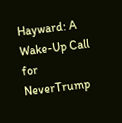Hayward: A Wake-Up Call for NeverTrump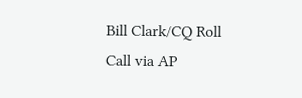Bill Clark/CQ Roll Call via AP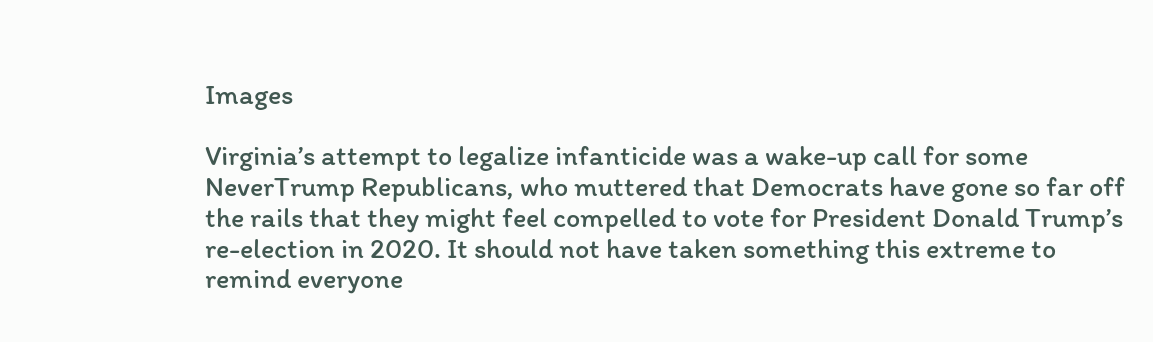Images

Virginia’s attempt to legalize infanticide was a wake-up call for some NeverTrump Republicans, who muttered that Democrats have gone so far off the rails that they might feel compelled to vote for President Donald Trump’s re-election in 2020. It should not have taken something this extreme to remind everyone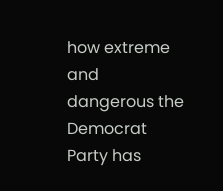how extreme and dangerous the Democrat Party has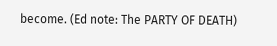become. (Ed note: The PARTY OF DEATH)